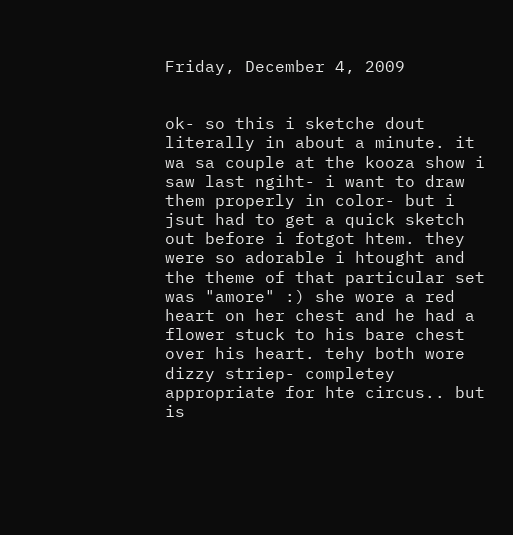Friday, December 4, 2009


ok- so this i sketche dout literally in about a minute. it wa sa couple at the kooza show i saw last ngiht- i want to draw them properly in color- but i jsut had to get a quick sketch out before i fotgot htem. they were so adorable i htought and the theme of that particular set was "amore" :) she wore a red heart on her chest and he had a flower stuck to his bare chest over his heart. tehy both wore dizzy striep- completey appropriate for hte circus.. but is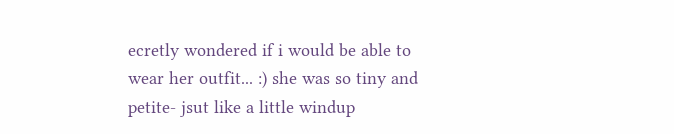ecretly wondered if i would be able to wear her outfit... :) she was so tiny and petite- jsut like a little windup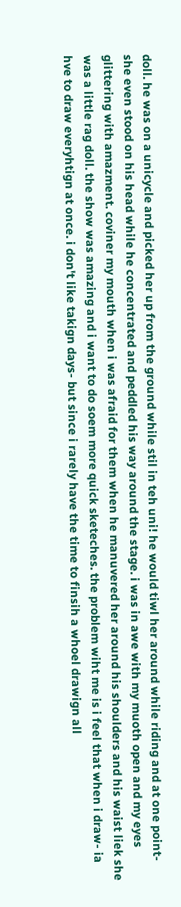doll. he was on a unicycle and picked her up from the ground while stil in teh uni! he would tiwl her around while riding and at one point- she even stood on his head while he concentrated and peddled his way around the stage. i was in awe with my muoth open and my eyes glittering with amazment. coviner my mouth when i was afraid for them when he manuvered her around his shoulders and his waist liek she was a little rag doll. the show was amazing and i want to do soem more quick sketeches. the problem wiht me is i feel that when i draw- ia hve to draw everyhtign at once. i don't like takign days- but since i rarely have the time to finsih a whoel drawign all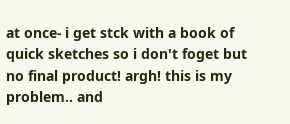at once- i get stck with a book of quick sketches so i don't foget but no final product! argh! this is my problem.. and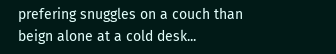prefering snuggles on a couch than beign alone at a cold desk...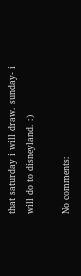that saturday i will draw. sunday- i will do to disneyland. :)

No comments: